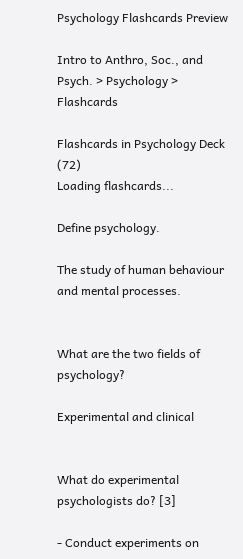Psychology Flashcards Preview

Intro to Anthro, Soc., and Psych. > Psychology > Flashcards

Flashcards in Psychology Deck (72)
Loading flashcards...

Define psychology.

The study of human behaviour and mental processes.


What are the two fields of psychology?

Experimental and clinical


What do experimental psychologists do? [3]

- Conduct experiments on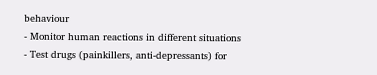behaviour
- Monitor human reactions in different situations
- Test drugs (painkillers, anti-depressants) for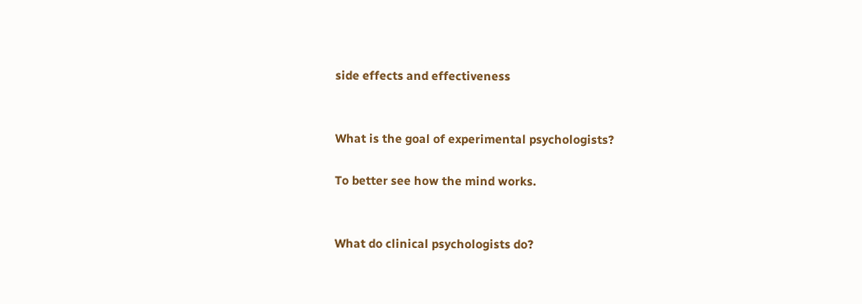side effects and effectiveness


What is the goal of experimental psychologists?

To better see how the mind works.


What do clinical psychologists do?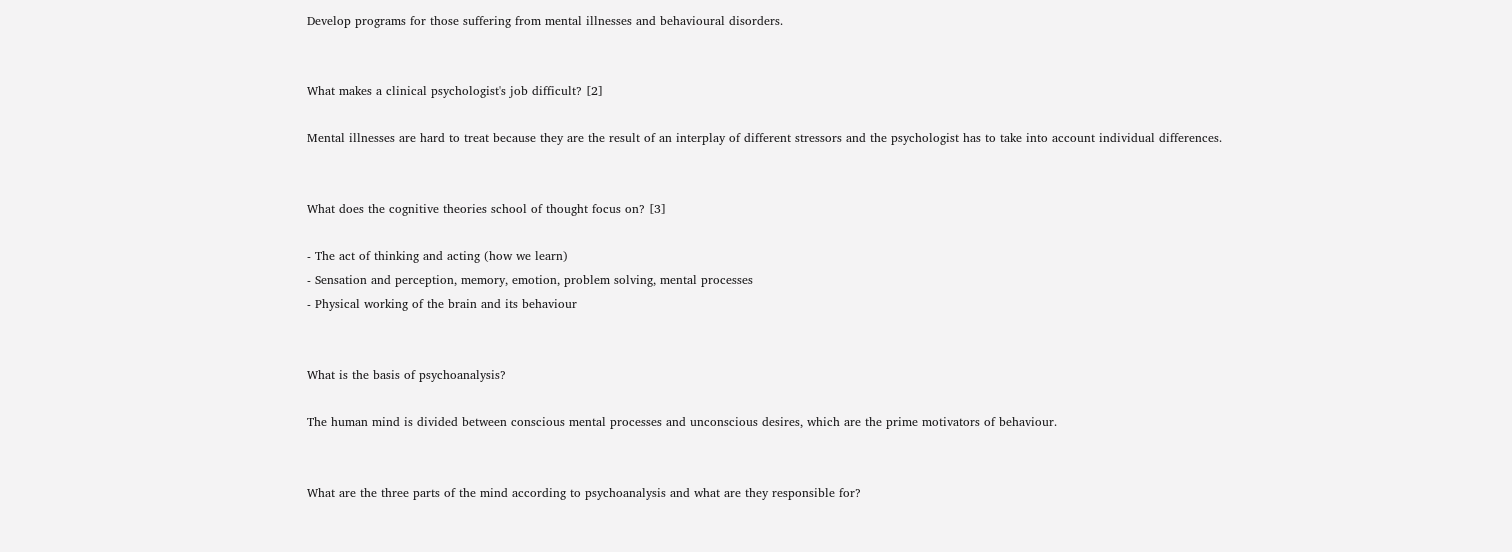Develop programs for those suffering from mental illnesses and behavioural disorders.


What makes a clinical psychologist's job difficult? [2]

Mental illnesses are hard to treat because they are the result of an interplay of different stressors and the psychologist has to take into account individual differences.


What does the cognitive theories school of thought focus on? [3]

- The act of thinking and acting (how we learn)
- Sensation and perception, memory, emotion, problem solving, mental processes
- Physical working of the brain and its behaviour


What is the basis of psychoanalysis?

The human mind is divided between conscious mental processes and unconscious desires, which are the prime motivators of behaviour.


What are the three parts of the mind according to psychoanalysis and what are they responsible for?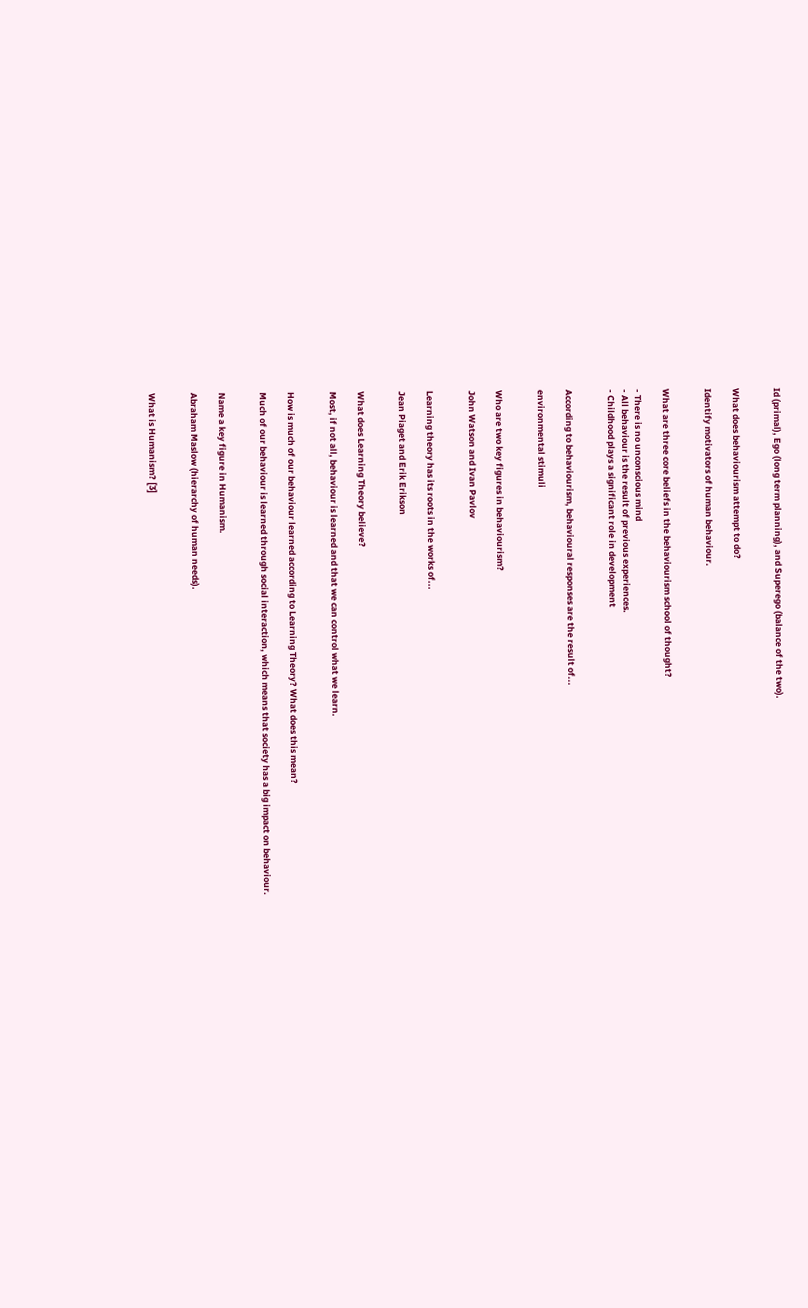Id (primal), Ego (long term planning), and Superego (balance of the two).


What does behaviourism attempt to do?

Identify motivators of human behaviour.


What are three core beliefs in the behaviourism school of thought?

- There is no unconscious mind
- All behaviour is the result of previous experiences.
- Childhood plays a significant role in development


According to behaviourism, behavioural responses are the result of...

environmental stimuli


Who are two key figures in behaviourism?

John Watson and Ivan Pavlov


Learning theory has its roots in the works of...

Jean Piaget and Erik Erikson


What does Learning Theory believe?

Most, if not all, behaviour is learned and that we can control what we learn.


How is much of our behaviour learned according to Learning Theory? What does this mean?

Much of our behaviour is learned through social interaction, which means that society has a big impact on behaviour.


Name a key figure in Humanism.

Abraham Maslow (hierarchy of human needs).


What is Humanism? [3]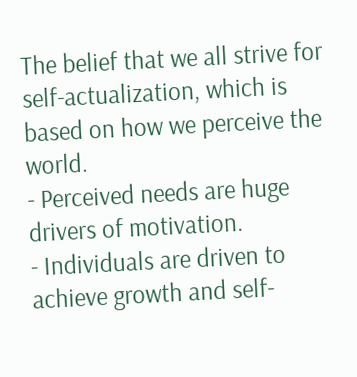The belief that we all strive for self-actualization, which is based on how we perceive the world.
- Perceived needs are huge drivers of motivation.
- Individuals are driven to achieve growth and self-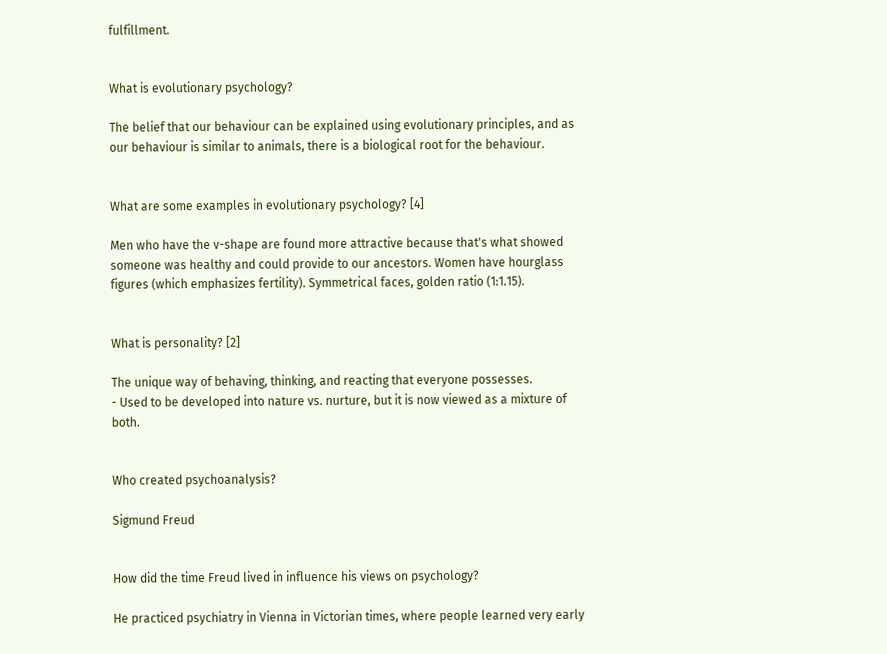fulfillment.


What is evolutionary psychology?

The belief that our behaviour can be explained using evolutionary principles, and as our behaviour is similar to animals, there is a biological root for the behaviour.


What are some examples in evolutionary psychology? [4]

Men who have the v-shape are found more attractive because that's what showed someone was healthy and could provide to our ancestors. Women have hourglass figures (which emphasizes fertility). Symmetrical faces, golden ratio (1:1.15).


What is personality? [2]

The unique way of behaving, thinking, and reacting that everyone possesses.
- Used to be developed into nature vs. nurture, but it is now viewed as a mixture of both.


Who created psychoanalysis?

Sigmund Freud


How did the time Freud lived in influence his views on psychology?

He practiced psychiatry in Vienna in Victorian times, where people learned very early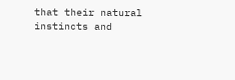that their natural instincts and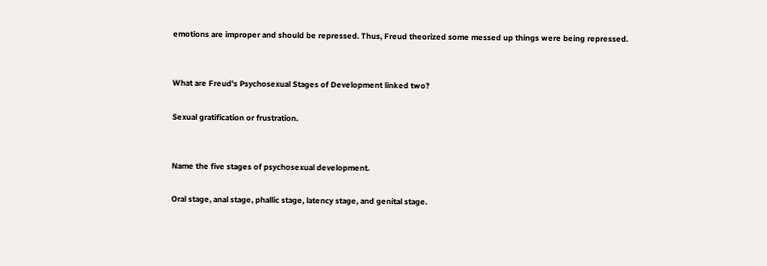emotions are improper and should be repressed. Thus, Freud theorized some messed up things were being repressed.


What are Freud's Psychosexual Stages of Development linked two?

Sexual gratification or frustration.


Name the five stages of psychosexual development.

Oral stage, anal stage, phallic stage, latency stage, and genital stage.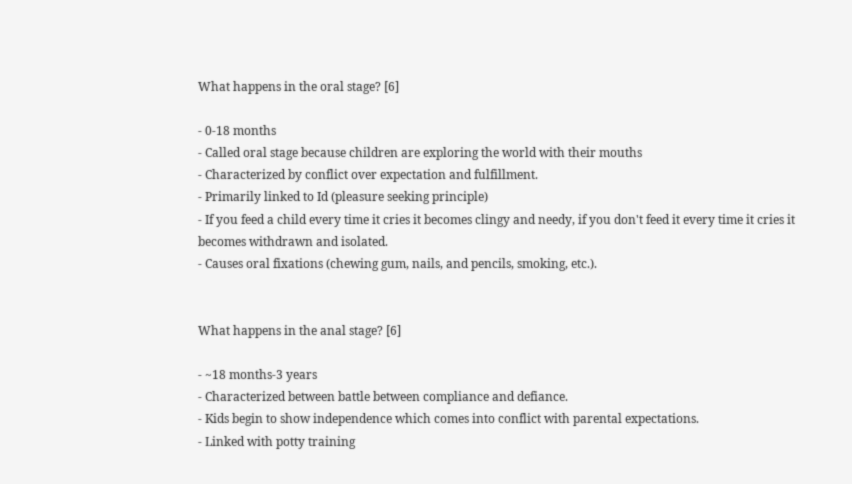What happens in the oral stage? [6]

- 0-18 months
- Called oral stage because children are exploring the world with their mouths
- Characterized by conflict over expectation and fulfillment.
- Primarily linked to Id (pleasure seeking principle)
- If you feed a child every time it cries it becomes clingy and needy, if you don't feed it every time it cries it becomes withdrawn and isolated.
- Causes oral fixations (chewing gum, nails, and pencils, smoking, etc.).


What happens in the anal stage? [6]

- ~18 months-3 years
- Characterized between battle between compliance and defiance.
- Kids begin to show independence which comes into conflict with parental expectations.
- Linked with potty training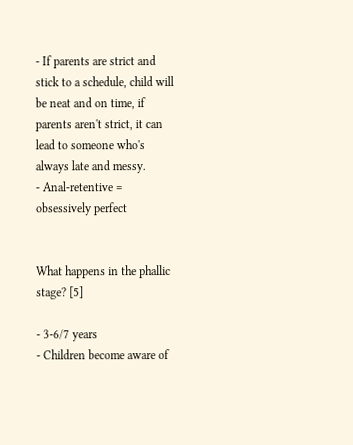- If parents are strict and stick to a schedule, child will be neat and on time, if parents aren't strict, it can lead to someone who's always late and messy.
- Anal-retentive = obsessively perfect


What happens in the phallic stage? [5]

- 3-6/7 years
- Children become aware of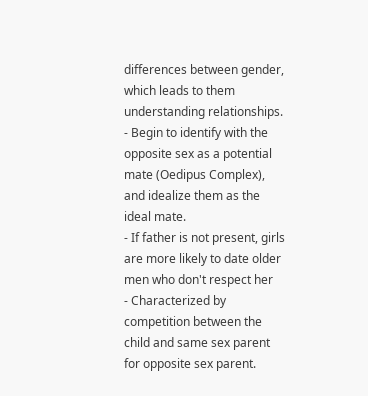differences between gender, which leads to them understanding relationships.
- Begin to identify with the opposite sex as a potential mate (Oedipus Complex), and idealize them as the ideal mate.
- If father is not present, girls are more likely to date older men who don't respect her
- Characterized by competition between the child and same sex parent for opposite sex parent.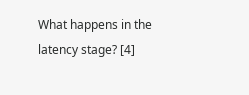What happens in the latency stage? [4]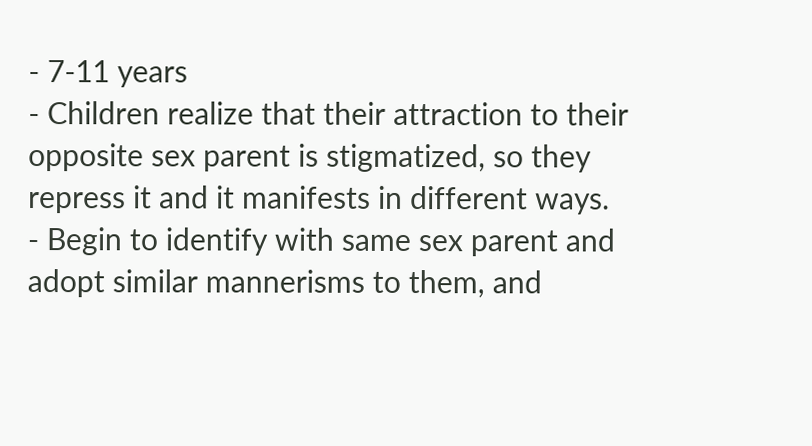- 7-11 years
- Children realize that their attraction to their opposite sex parent is stigmatized, so they repress it and it manifests in different ways.
- Begin to identify with same sex parent and adopt similar mannerisms to them, and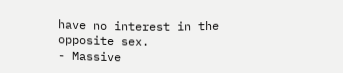have no interest in the opposite sex.
- Massive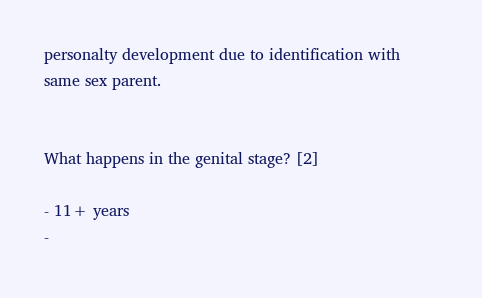personalty development due to identification with same sex parent.


What happens in the genital stage? [2]

- 11+ years
-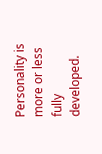Personality is more or less fully developed.